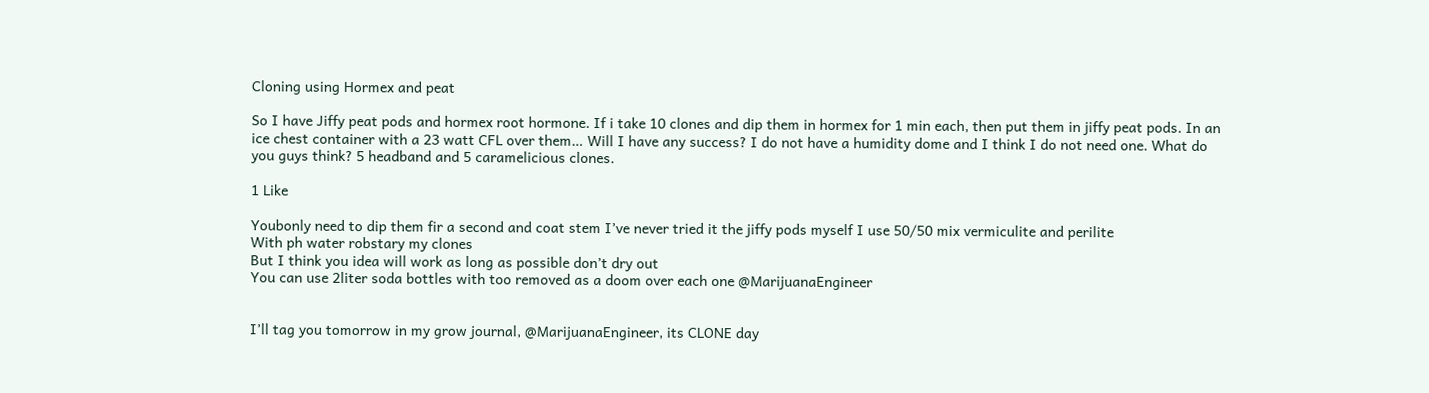Cloning using Hormex and peat

So I have Jiffy peat pods and hormex root hormone. If i take 10 clones and dip them in hormex for 1 min each, then put them in jiffy peat pods. In an ice chest container with a 23 watt CFL over them… Will I have any success? I do not have a humidity dome and I think I do not need one. What do you guys think? 5 headband and 5 caramelicious clones.

1 Like

Youbonly need to dip them fir a second and coat stem I’ve never tried it the jiffy pods myself I use 50/50 mix vermiculite and perilite
With ph water robstary my clones
But I think you idea will work as long as possible don’t dry out
You can use 2liter soda bottles with too removed as a doom over each one @MarijuanaEngineer


I’ll tag you tomorrow in my grow journal, @MarijuanaEngineer, its CLONE day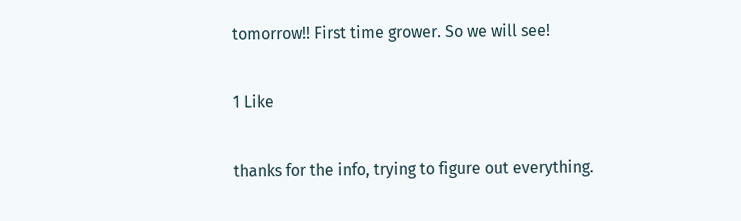tomorrow!! First time grower. So we will see!

1 Like

thanks for the info, trying to figure out everything.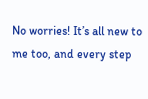No worries! It’s all new to me too, and every step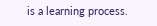is a learning process.